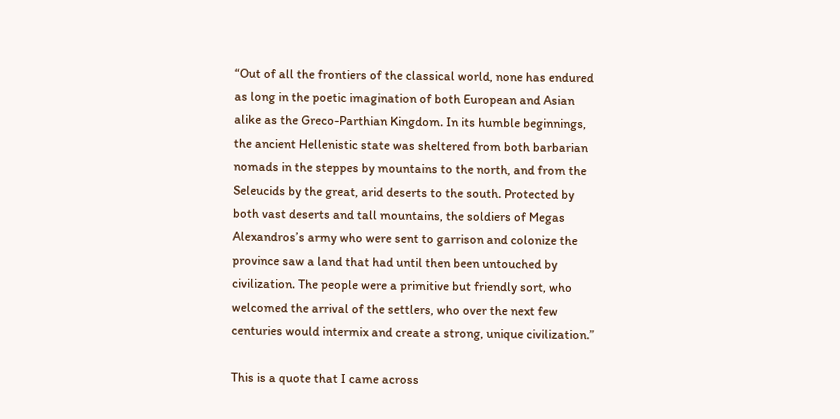“Out of all the frontiers of the classical world, none has endured as long in the poetic imagination of both European and Asian alike as the Greco-Parthian Kingdom. In its humble beginnings, the ancient Hellenistic state was sheltered from both barbarian nomads in the steppes by mountains to the north, and from the Seleucids by the great, arid deserts to the south. Protected by both vast deserts and tall mountains, the soldiers of Megas Alexandros’s army who were sent to garrison and colonize the province saw a land that had until then been untouched by civilization. The people were a primitive but friendly sort, who welcomed the arrival of the settlers, who over the next few centuries would intermix and create a strong, unique civilization.”

This is a quote that I came across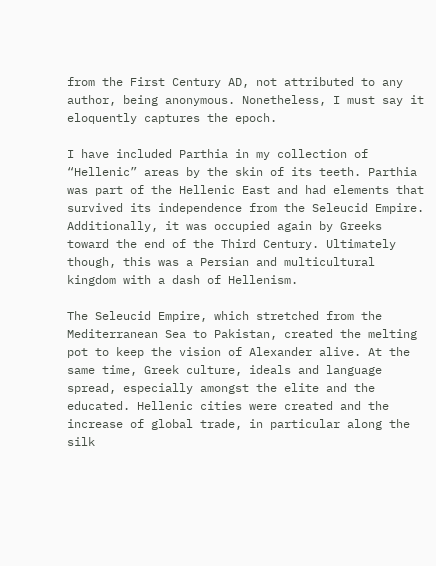from the First Century AD, not attributed to any author, being anonymous. Nonetheless, I must say it eloquently captures the epoch.

I have included Parthia in my collection of “Hellenic” areas by the skin of its teeth. Parthia was part of the Hellenic East and had elements that survived its independence from the Seleucid Empire. Additionally, it was occupied again by Greeks toward the end of the Third Century. Ultimately though, this was a Persian and multicultural kingdom with a dash of Hellenism.

The Seleucid Empire, which stretched from the Mediterranean Sea to Pakistan, created the melting pot to keep the vision of Alexander alive. At the same time, Greek culture, ideals and language spread, especially amongst the elite and the educated. Hellenic cities were created and the increase of global trade, in particular along the silk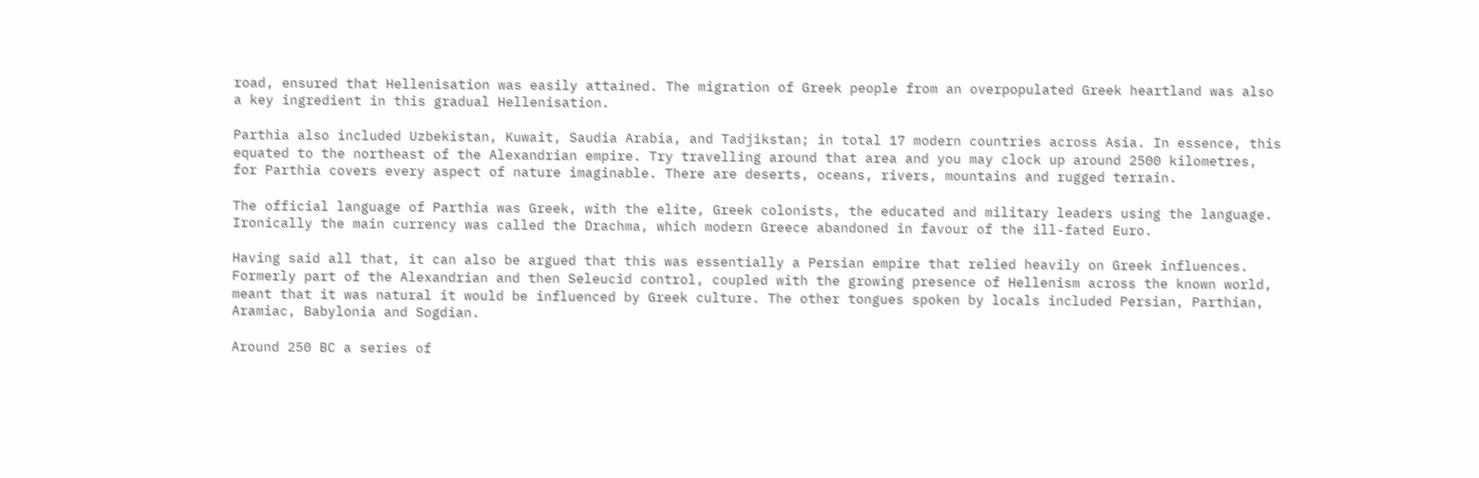road, ensured that Hellenisation was easily attained. The migration of Greek people from an overpopulated Greek heartland was also a key ingredient in this gradual Hellenisation.

Parthia also included Uzbekistan, Kuwait, Saudia Arabia, and Tadjikstan; in total 17 modern countries across Asia. In essence, this equated to the northeast of the Alexandrian empire. Try travelling around that area and you may clock up around 2500 kilometres, for Parthia covers every aspect of nature imaginable. There are deserts, oceans, rivers, mountains and rugged terrain.

The official language of Parthia was Greek, with the elite, Greek colonists, the educated and military leaders using the language. Ironically the main currency was called the Drachma, which modern Greece abandoned in favour of the ill-fated Euro.

Having said all that, it can also be argued that this was essentially a Persian empire that relied heavily on Greek influences. Formerly part of the Alexandrian and then Seleucid control, coupled with the growing presence of Hellenism across the known world, meant that it was natural it would be influenced by Greek culture. The other tongues spoken by locals included Persian, Parthian, Aramiac, Babylonia and Sogdian.

Around 250 BC a series of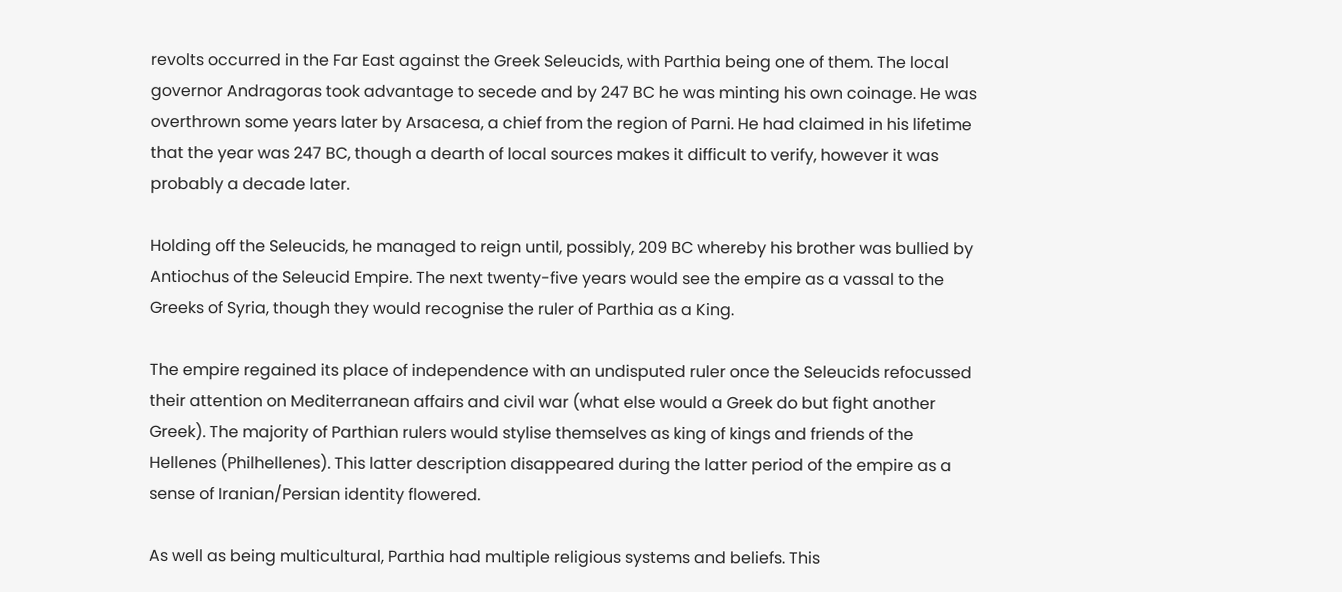revolts occurred in the Far East against the Greek Seleucids, with Parthia being one of them. The local governor Andragoras took advantage to secede and by 247 BC he was minting his own coinage. He was overthrown some years later by Arsacesa, a chief from the region of Parni. He had claimed in his lifetime that the year was 247 BC, though a dearth of local sources makes it difficult to verify, however it was probably a decade later.

Holding off the Seleucids, he managed to reign until, possibly, 209 BC whereby his brother was bullied by Antiochus of the Seleucid Empire. The next twenty-five years would see the empire as a vassal to the Greeks of Syria, though they would recognise the ruler of Parthia as a King.

The empire regained its place of independence with an undisputed ruler once the Seleucids refocussed their attention on Mediterranean affairs and civil war (what else would a Greek do but fight another Greek). The majority of Parthian rulers would stylise themselves as king of kings and friends of the Hellenes (Philhellenes). This latter description disappeared during the latter period of the empire as a sense of Iranian/Persian identity flowered.

As well as being multicultural, Parthia had multiple religious systems and beliefs. This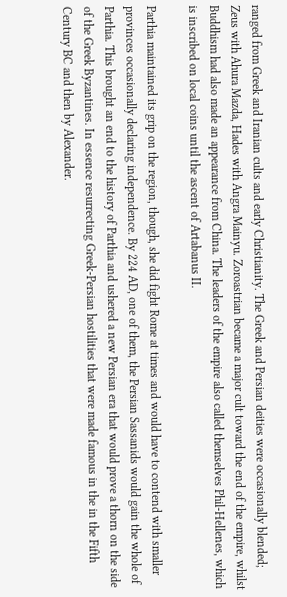ranged from Greek and Iranian cults and early Christianity. The Greek and Persian deities were occasionally blended; Zeus with Ahura Mazda, Hades with Angra Mainyu. Zoroastrian became a major cult toward the end of the empire, whilst Buddhism had also made an appearance from China. The leaders of the empire also called themselves Phil-Hellenes, which is inscribed on local coins until the ascent of Artabanus II.

Parthia maintained its grip on the region, though, she did fight Rome at times and would have to contend with smaller provinces occasionally declaring independence. By 224 AD, one of them, the Persian Sassanids would gain the whole of Parthia. This brought an end to the history of Parthia and ushered a new Persian era that would prove a thorn on the side of the Greek Byzantines. In essence resurrecting Greek-Persian hostilities that were made famous in the in the Fifth Century BC and then by Alexander.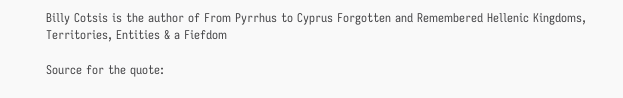Billy Cotsis is the author of From Pyrrhus to Cyprus Forgotten and Remembered Hellenic Kingdoms, Territories, Entities & a Fiefdom

Source for the quote: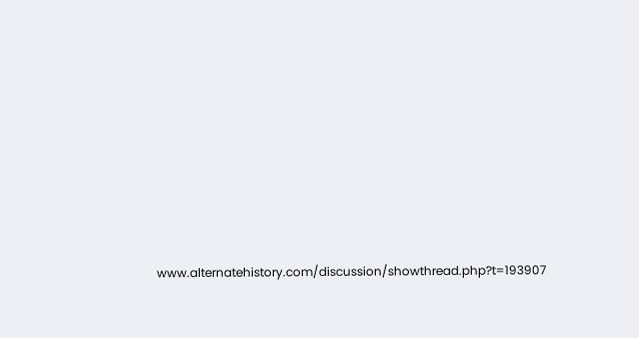www.alternatehistory.com/discussion/showthread.php?t=193907